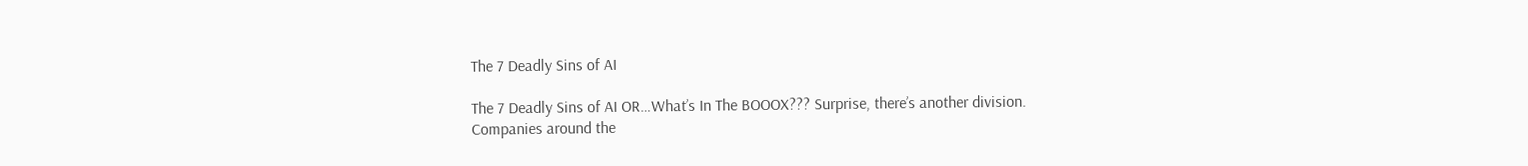The 7 Deadly Sins of AI

The 7 Deadly Sins of AI OR…What’s In The BOOOX??? Surprise, there’s another division. Companies around the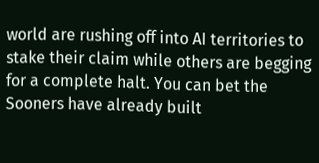world are rushing off into AI territories to stake their claim while others are begging for a complete halt. You can bet the Sooners have already built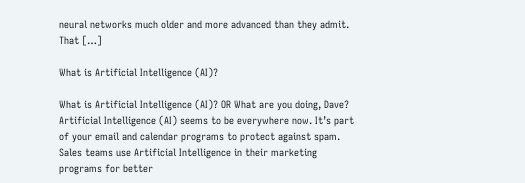neural networks much older and more advanced than they admit. That […]

What is Artificial Intelligence (AI)?

What is Artificial Intelligence (AI)? OR What are you doing, Dave? Artificial Intelligence (AI) seems to be everywhere now. It’s part of your email and calendar programs to protect against spam. Sales teams use Artificial Intelligence in their marketing programs for better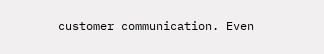customer communication. Even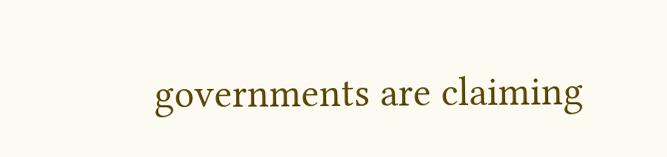governments are claiming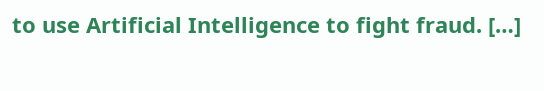to use Artificial Intelligence to fight fraud. […]